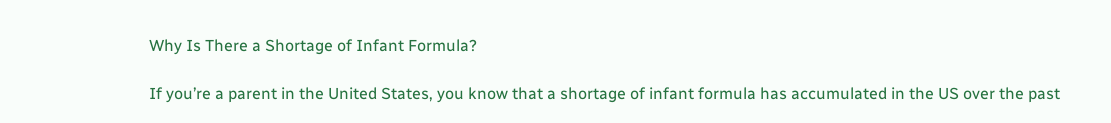Why Is There a Shortage of Infant Formula?

If you’re a parent in the United States, you know that a shortage of infant formula has accumulated in the US over the past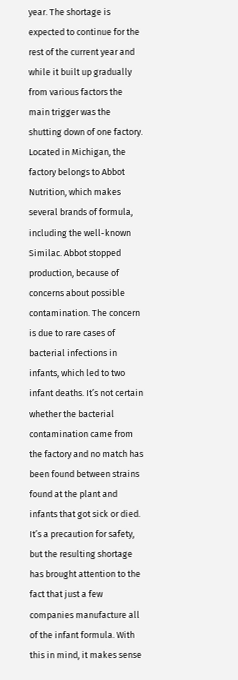year. The shortage is expected to continue for the rest of the current year and while it built up gradually from various factors the main trigger was the shutting down of one factory. Located in Michigan, the factory belongs to Abbot Nutrition, which makes several brands of formula, including the well-known Similac. Abbot stopped production, because of concerns about possible contamination. The concern is due to rare cases of bacterial infections in infants, which led to two infant deaths. It’s not certain whether the bacterial contamination came from the factory and no match has been found between strains found at the plant and infants that got sick or died. It’s a precaution for safety, but the resulting shortage has brought attention to the fact that just a few companies manufacture all of the infant formula. With this in mind, it makes sense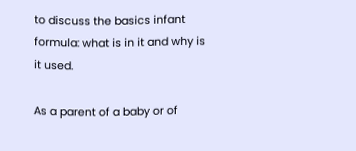to discuss the basics infant formula: what is in it and why is it used.

As a parent of a baby or of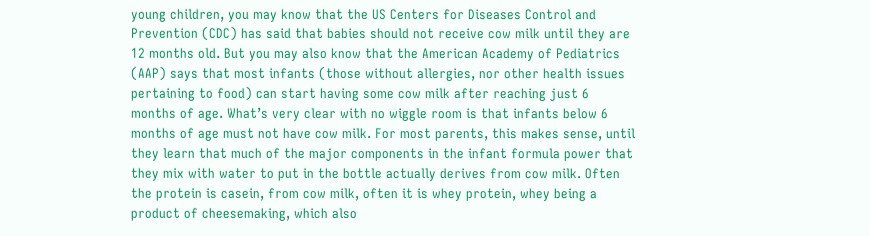young children, you may know that the US Centers for Diseases Control and Prevention (CDC) has said that babies should not receive cow milk until they are 12 months old. But you may also know that the American Academy of Pediatrics (AAP) says that most infants (those without allergies, nor other health issues pertaining to food) can start having some cow milk after reaching just 6 months of age. What’s very clear with no wiggle room is that infants below 6 months of age must not have cow milk. For most parents, this makes sense, until they learn that much of the major components in the infant formula power that they mix with water to put in the bottle actually derives from cow milk. Often the protein is casein, from cow milk, often it is whey protein, whey being a product of cheesemaking, which also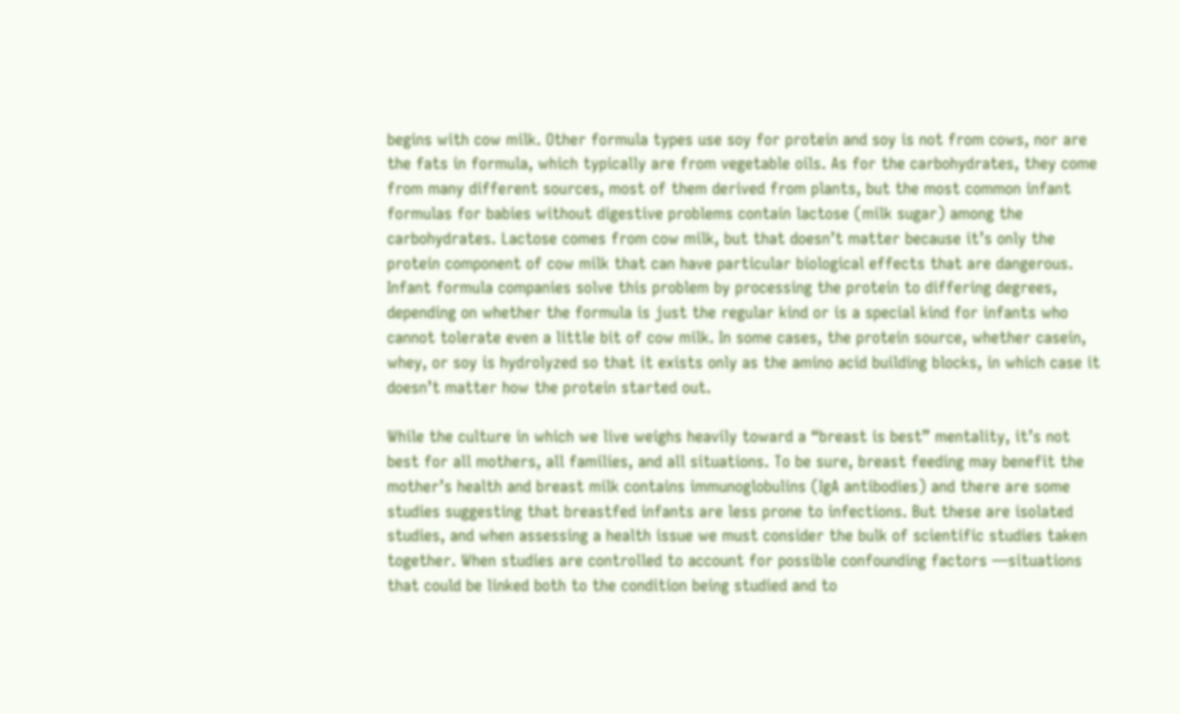begins with cow milk. Other formula types use soy for protein and soy is not from cows, nor are the fats in formula, which typically are from vegetable oils. As for the carbohydrates, they come from many different sources, most of them derived from plants, but the most common infant formulas for babies without digestive problems contain lactose (milk sugar) among the carbohydrates. Lactose comes from cow milk, but that doesn’t matter because it’s only the protein component of cow milk that can have particular biological effects that are dangerous. Infant formula companies solve this problem by processing the protein to differing degrees, depending on whether the formula is just the regular kind or is a special kind for infants who cannot tolerate even a little bit of cow milk. In some cases, the protein source, whether casein, whey, or soy is hydrolyzed so that it exists only as the amino acid building blocks, in which case it doesn’t matter how the protein started out.

While the culture in which we live weighs heavily toward a “breast is best” mentality, it’s not best for all mothers, all families, and all situations. To be sure, breast feeding may benefit the mother’s health and breast milk contains immunoglobulins (IgA antibodies) and there are some studies suggesting that breastfed infants are less prone to infections. But these are isolated studies, and when assessing a health issue we must consider the bulk of scientific studies taken together. When studies are controlled to account for possible confounding factors —situations that could be linked both to the condition being studied and to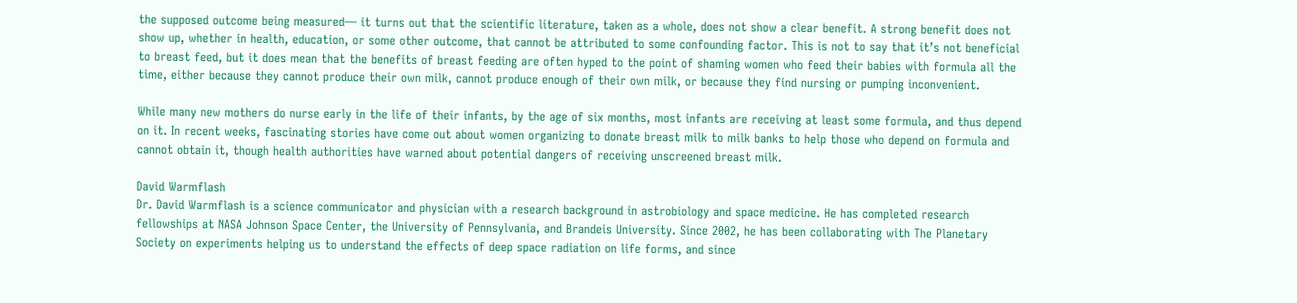the supposed outcome being measured— it turns out that the scientific literature, taken as a whole, does not show a clear benefit. A strong benefit does not show up, whether in health, education, or some other outcome, that cannot be attributed to some confounding factor. This is not to say that it’s not beneficial to breast feed, but it does mean that the benefits of breast feeding are often hyped to the point of shaming women who feed their babies with formula all the time, either because they cannot produce their own milk, cannot produce enough of their own milk, or because they find nursing or pumping inconvenient.

While many new mothers do nurse early in the life of their infants, by the age of six months, most infants are receiving at least some formula, and thus depend on it. In recent weeks, fascinating stories have come out about women organizing to donate breast milk to milk banks to help those who depend on formula and cannot obtain it, though health authorities have warned about potential dangers of receiving unscreened breast milk.

David Warmflash
Dr. David Warmflash is a science communicator and physician with a research background in astrobiology and space medicine. He has completed research fellowships at NASA Johnson Space Center, the University of Pennsylvania, and Brandeis University. Since 2002, he has been collaborating with The Planetary Society on experiments helping us to understand the effects of deep space radiation on life forms, and since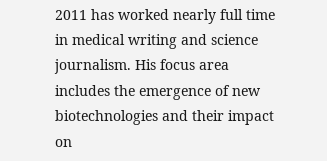2011 has worked nearly full time in medical writing and science journalism. His focus area includes the emergence of new biotechnologies and their impact on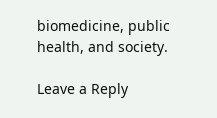biomedicine, public health, and society.

Leave a Reply